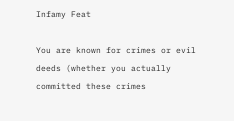Infamy Feat

You are known for crimes or evil deeds (whether you actually committed these crimes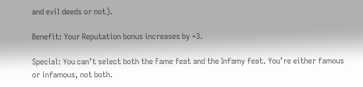and evil deeds or not).

Benefit: Your Reputation bonus increases by +3.

Special: You can’t select both the Fame feat and the Infamy feat. You’re either famous or infamous, not both.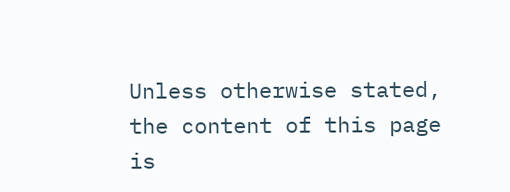Unless otherwise stated, the content of this page is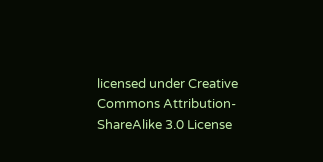licensed under Creative Commons Attribution-ShareAlike 3.0 License